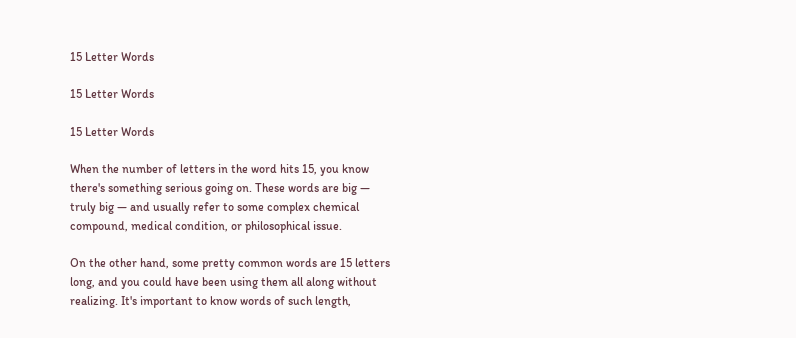15 Letter Words

15 Letter Words

15 Letter Words

When the number of letters in the word hits 15, you know there's something serious going on. These words are big — truly big — and usually refer to some complex chemical compound, medical condition, or philosophical issue.

On the other hand, some pretty common words are 15 letters long, and you could have been using them all along without realizing. It's important to know words of such length,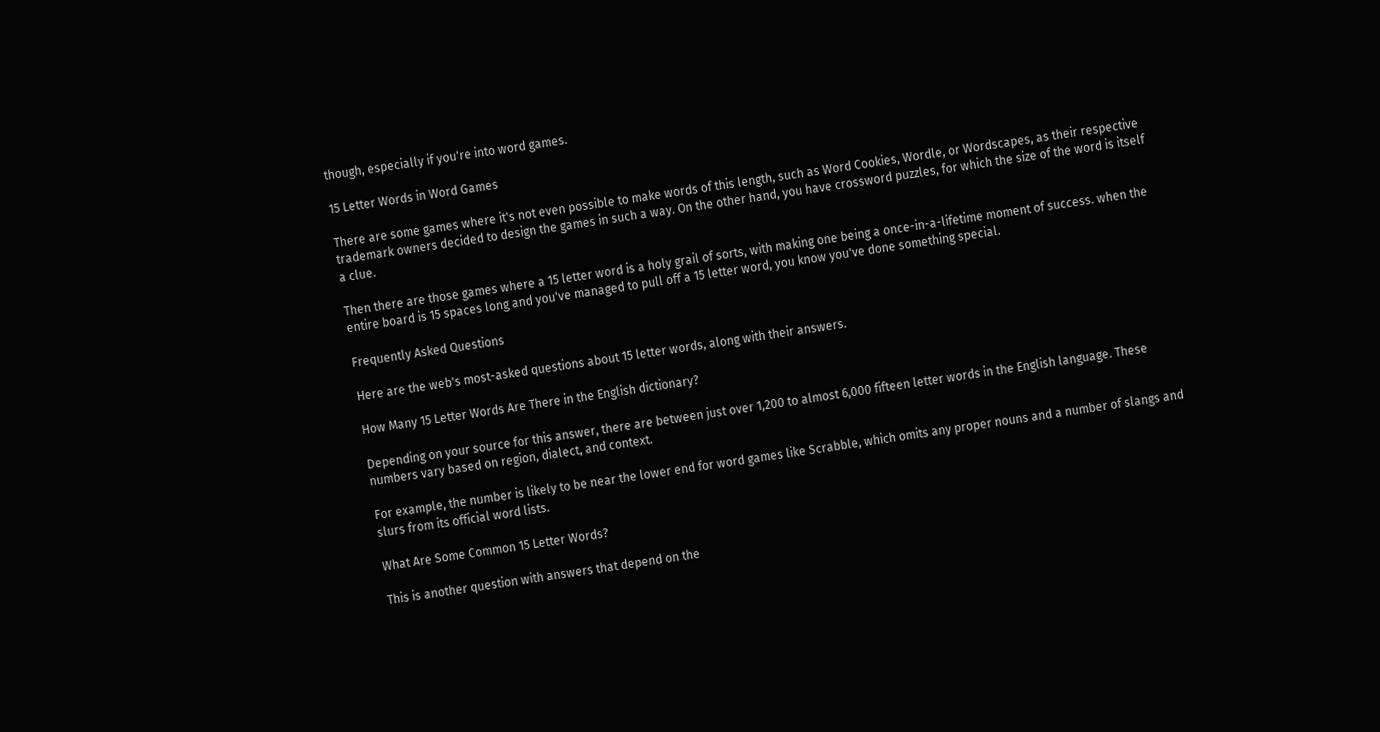though, especially if you're into word games.

15 Letter Words in Word Games

There are some games where it's not even possible to make words of this length, such as Word Cookies, Wordle, or Wordscapes, as their respective trademark owners decided to design the games in such a way. On the other hand, you have crossword puzzles, for which the size of the word is itself a clue.

Then there are those games where a 15 letter word is a holy grail of sorts, with making one being a once-in-a-lifetime moment of success. when the entire board is 15 spaces long and you've managed to pull off a 15 letter word, you know you've done something special.

Frequently Asked Questions

Here are the web's most-asked questions about 15 letter words, along with their answers.

How Many 15 Letter Words Are There in the English dictionary?

Depending on your source for this answer, there are between just over 1,200 to almost 6,000 fifteen letter words in the English language. These numbers vary based on region, dialect, and context.

For example, the number is likely to be near the lower end for word games like Scrabble, which omits any proper nouns and a number of slangs and slurs from its official word lists.

What Are Some Common 15 Letter Words?

This is another question with answers that depend on the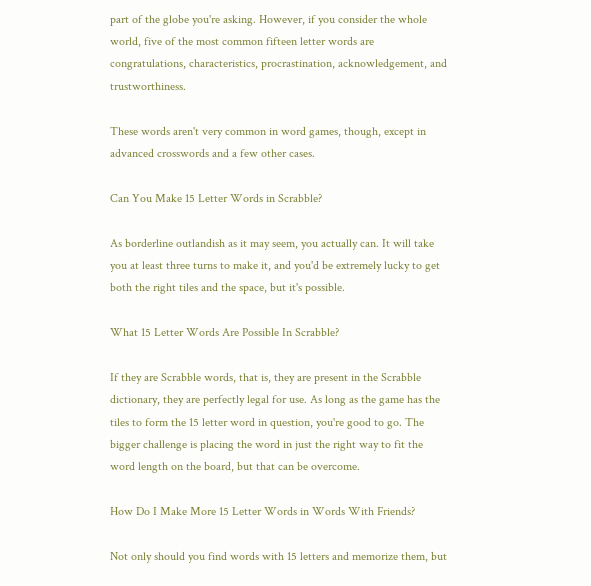part of the globe you're asking. However, if you consider the whole world, five of the most common fifteen letter words are congratulations, characteristics, procrastination, acknowledgement, and trustworthiness.

These words aren't very common in word games, though, except in advanced crosswords and a few other cases.

Can You Make 15 Letter Words in Scrabble?

As borderline outlandish as it may seem, you actually can. It will take you at least three turns to make it, and you'd be extremely lucky to get both the right tiles and the space, but it's possible.

What 15 Letter Words Are Possible In Scrabble?

If they are Scrabble words, that is, they are present in the Scrabble dictionary, they are perfectly legal for use. As long as the game has the tiles to form the 15 letter word in question, you're good to go. The bigger challenge is placing the word in just the right way to fit the word length on the board, but that can be overcome.

How Do I Make More 15 Letter Words in Words With Friends?

Not only should you find words with 15 letters and memorize them, but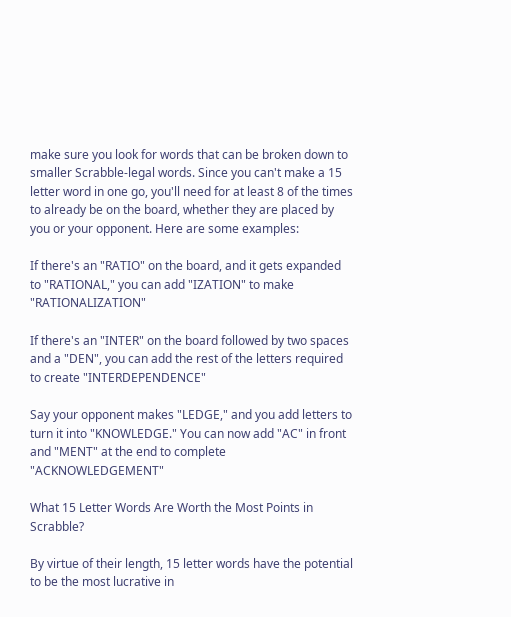make sure you look for words that can be broken down to smaller Scrabble-legal words. Since you can't make a 15 letter word in one go, you'll need for at least 8 of the times to already be on the board, whether they are placed by you or your opponent. Here are some examples:

If there's an "RATIO" on the board, and it gets expanded to "RATIONAL," you can add "IZATION" to make "RATIONALIZATION"

If there's an "INTER" on the board followed by two spaces and a "DEN", you can add the rest of the letters required to create "INTERDEPENDENCE"

Say your opponent makes "LEDGE," and you add letters to turn it into "KNOWLEDGE." You can now add "AC" in front and "MENT" at the end to complete "ACKNOWLEDGEMENT"

What 15 Letter Words Are Worth the Most Points in Scrabble?

By virtue of their length, 15 letter words have the potential to be the most lucrative in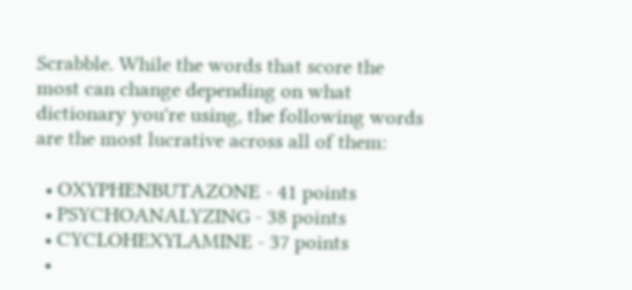Scrabble. While the words that score the most can change depending on what dictionary you're using, the following words are the most lucrative across all of them:

  • OXYPHENBUTAZONE - 41 points
  • PSYCHOANALYZING - 38 points
  • CYCLOHEXYLAMINE - 37 points
  •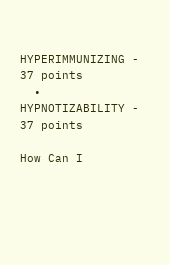HYPERIMMUNIZING - 37 points
  • HYPNOTIZABILITY - 37 points

How Can I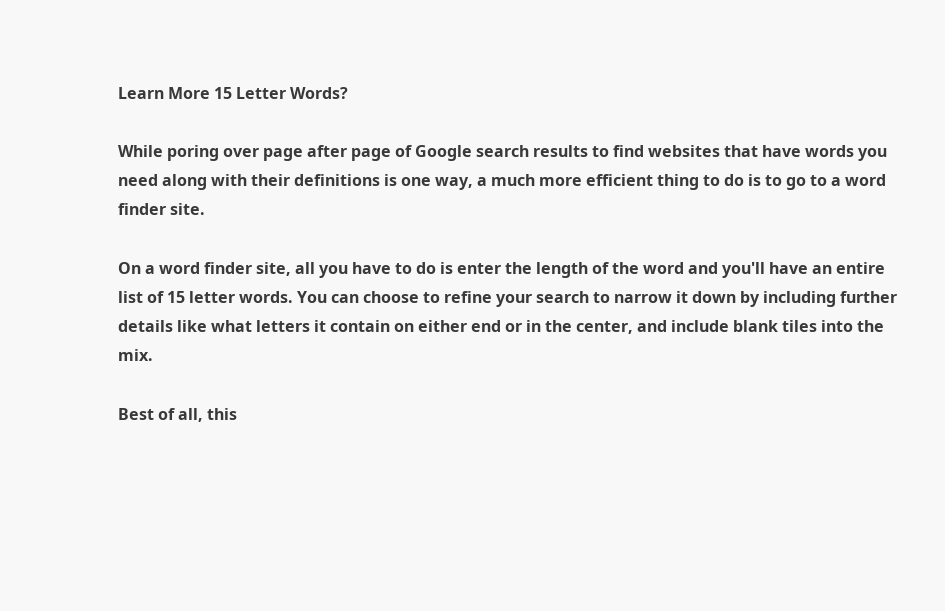Learn More 15 Letter Words?

While poring over page after page of Google search results to find websites that have words you need along with their definitions is one way, a much more efficient thing to do is to go to a word finder site.

On a word finder site, all you have to do is enter the length of the word and you'll have an entire list of 15 letter words. You can choose to refine your search to narrow it down by including further details like what letters it contain on either end or in the center, and include blank tiles into the mix.

Best of all, this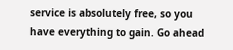service is absolutely free, so you have everything to gain. Go ahead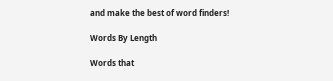and make the best of word finders!

Words By Length

Words that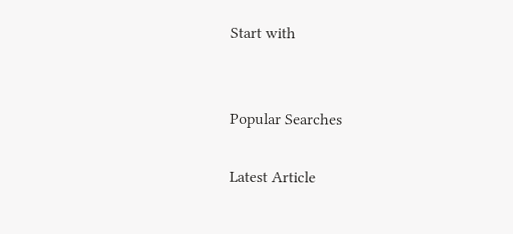Start with


Popular Searches

Latest Article